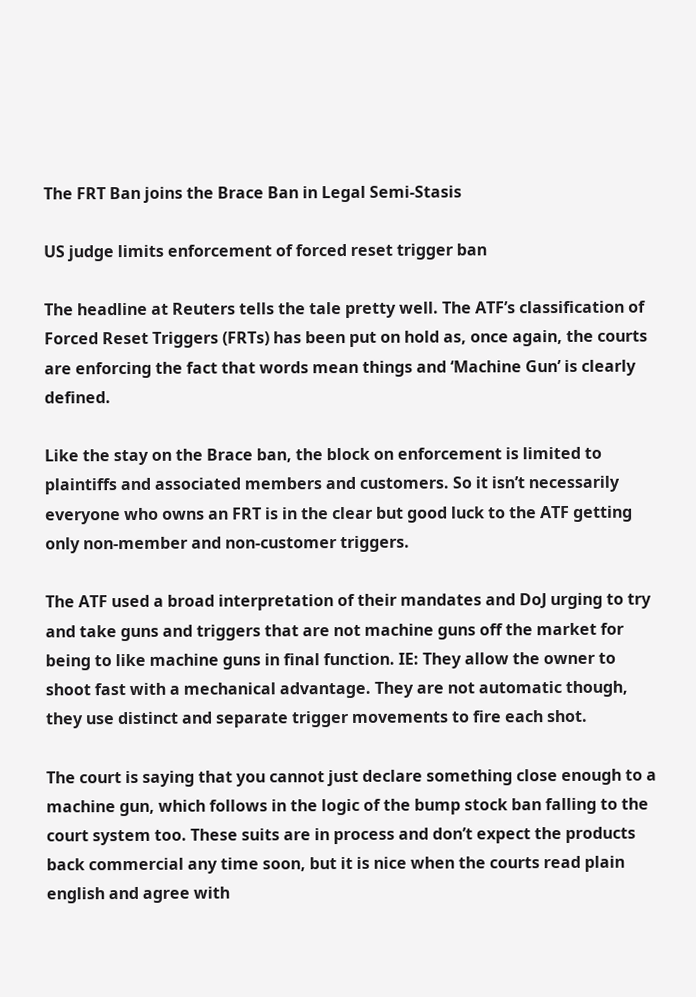The FRT Ban joins the Brace Ban in Legal Semi-Stasis

US judge limits enforcement of forced reset trigger ban

The headline at Reuters tells the tale pretty well. The ATF’s classification of Forced Reset Triggers (FRTs) has been put on hold as, once again, the courts are enforcing the fact that words mean things and ‘Machine Gun’ is clearly defined.

Like the stay on the Brace ban, the block on enforcement is limited to plaintiffs and associated members and customers. So it isn’t necessarily everyone who owns an FRT is in the clear but good luck to the ATF getting only non-member and non-customer triggers.

The ATF used a broad interpretation of their mandates and DoJ urging to try and take guns and triggers that are not machine guns off the market for being to like machine guns in final function. IE: They allow the owner to shoot fast with a mechanical advantage. They are not automatic though, they use distinct and separate trigger movements to fire each shot.

The court is saying that you cannot just declare something close enough to a machine gun, which follows in the logic of the bump stock ban falling to the court system too. These suits are in process and don’t expect the products back commercial any time soon, but it is nice when the courts read plain english and agree with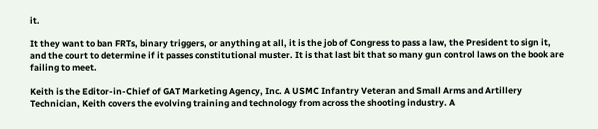it.

It they want to ban FRTs, binary triggers, or anything at all, it is the job of Congress to pass a law, the President to sign it, and the court to determine if it passes constitutional muster. It is that last bit that so many gun control laws on the book are failing to meet.

Keith is the Editor-in-Chief of GAT Marketing Agency, Inc. A USMC Infantry Veteran and Small Arms and Artillery Technician, Keith covers the evolving training and technology from across the shooting industry. A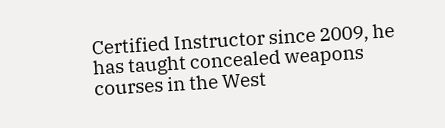Certified Instructor since 2009, he has taught concealed weapons courses in the West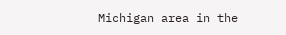Michigan area in the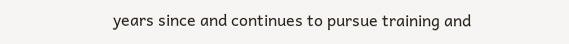years since and continues to pursue training and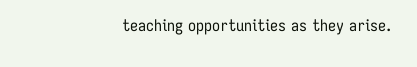teaching opportunities as they arise.